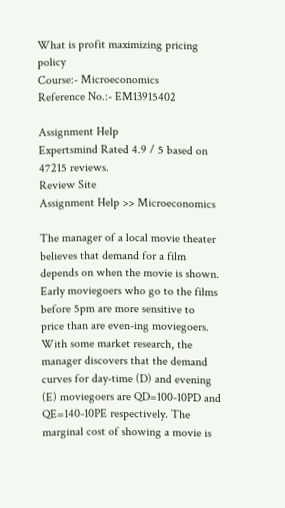What is profit maximizing pricing policy
Course:- Microeconomics
Reference No.:- EM13915402

Assignment Help
Expertsmind Rated 4.9 / 5 based on 47215 reviews.
Review Site
Assignment Help >> Microeconomics

The manager of a local movie theater believes that demand for a film depends on when the movie is shown. Early moviegoers who go to the films before 5pm are more sensitive to price than are even-ing moviegoers. With some market research, the manager discovers that the demand curves for day-time (D) and evening (E) moviegoers are QD=100-10PD and QE=140-10PE respectively. The marginal cost of showing a movie is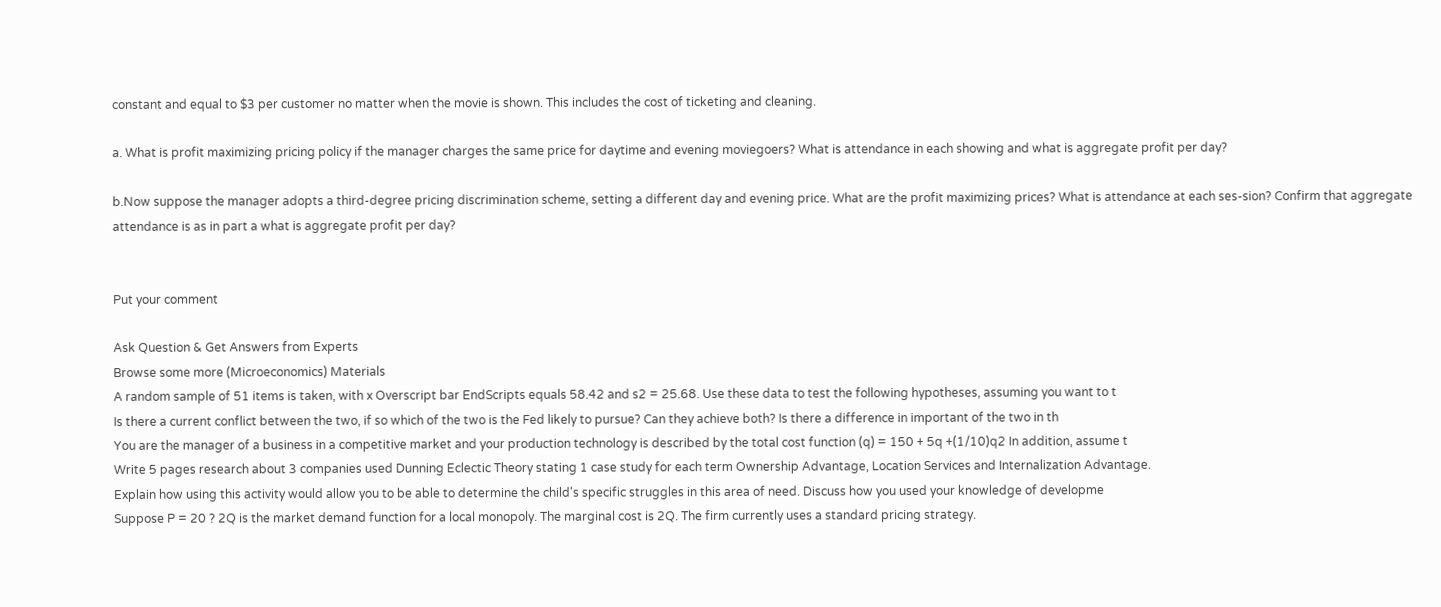constant and equal to $3 per customer no matter when the movie is shown. This includes the cost of ticketing and cleaning.

a. What is profit maximizing pricing policy if the manager charges the same price for daytime and evening moviegoers? What is attendance in each showing and what is aggregate profit per day?

b.Now suppose the manager adopts a third-degree pricing discrimination scheme, setting a different day and evening price. What are the profit maximizing prices? What is attendance at each ses-sion? Confirm that aggregate attendance is as in part a what is aggregate profit per day?


Put your comment

Ask Question & Get Answers from Experts
Browse some more (Microeconomics) Materials
A random sample of 51 items is taken, with x Overscript bar EndScripts equals 58.42 and s2 = 25.68. Use these data to test the following hypotheses, assuming you want to t
Is there a current conflict between the two, if so which of the two is the Fed likely to pursue? Can they achieve both? Is there a difference in important of the two in th
You are the manager of a business in a competitive market and your production technology is described by the total cost function (q) = 150 + 5q +(1/10)q2 In addition, assume t
Write 5 pages research about 3 companies used Dunning Eclectic Theory stating 1 case study for each term Ownership Advantage, Location Services and Internalization Advantage.
Explain how using this activity would allow you to be able to determine the child's specific struggles in this area of need. Discuss how you used your knowledge of developme
Suppose P = 20 ? 2Q is the market demand function for a local monopoly. The marginal cost is 2Q. The firm currently uses a standard pricing strategy.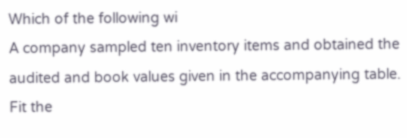Which of the following wi
A company sampled ten inventory items and obtained the audited and book values given in the accompanying table. Fit the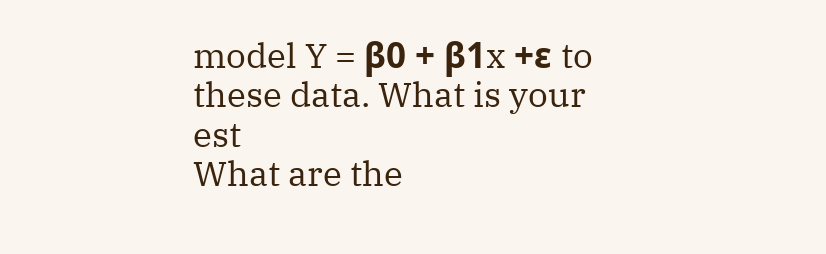model Y = β0 + β1x +ε to these data. What is your est
What are the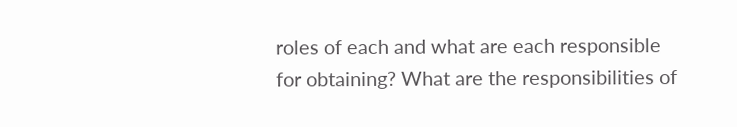roles of each and what are each responsible for obtaining? What are the responsibilities of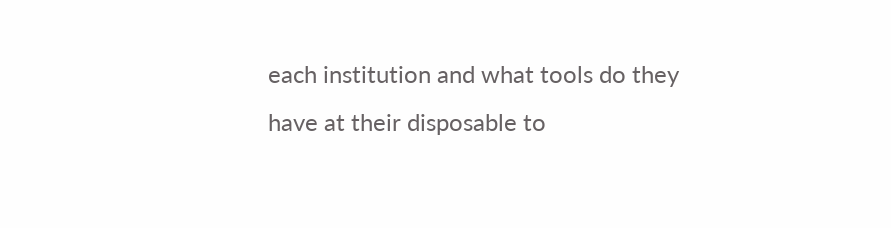each institution and what tools do they have at their disposable to